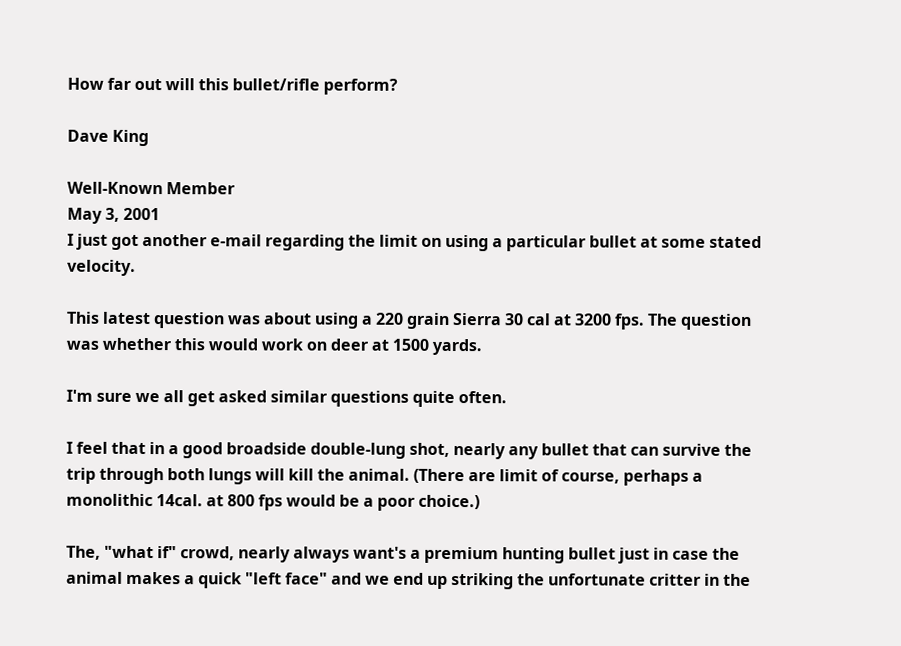How far out will this bullet/rifle perform?

Dave King

Well-Known Member
May 3, 2001
I just got another e-mail regarding the limit on using a particular bullet at some stated velocity.

This latest question was about using a 220 grain Sierra 30 cal at 3200 fps. The question was whether this would work on deer at 1500 yards.

I'm sure we all get asked similar questions quite often.

I feel that in a good broadside double-lung shot, nearly any bullet that can survive the trip through both lungs will kill the animal. (There are limit of course, perhaps a monolithic 14cal. at 800 fps would be a poor choice.)

The, "what if" crowd, nearly always want's a premium hunting bullet just in case the animal makes a quick "left face" and we end up striking the unfortunate critter in the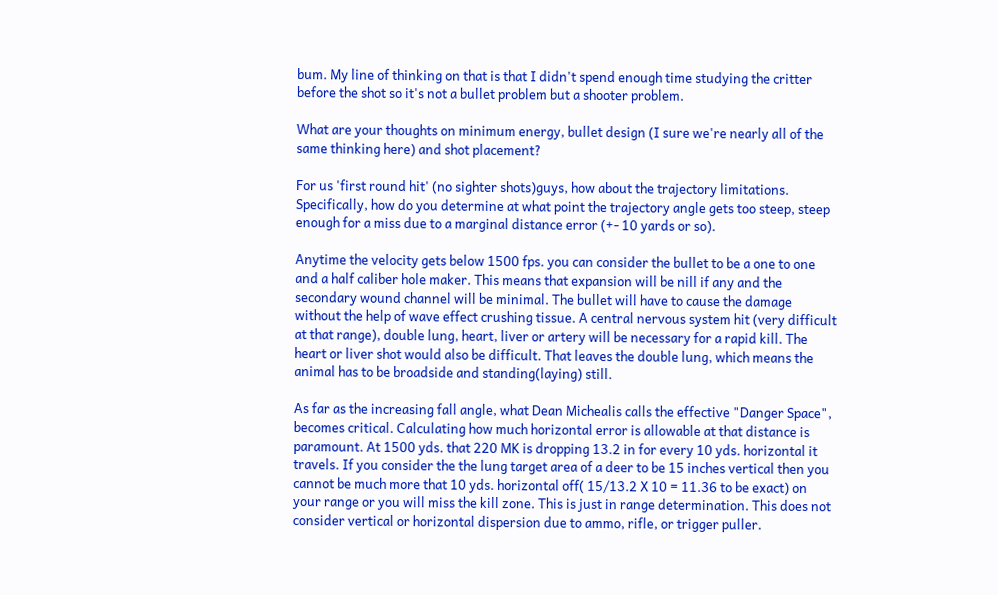bum. My line of thinking on that is that I didn't spend enough time studying the critter before the shot so it's not a bullet problem but a shooter problem.

What are your thoughts on minimum energy, bullet design (I sure we're nearly all of the same thinking here) and shot placement?

For us 'first round hit' (no sighter shots)guys, how about the trajectory limitations. Specifically, how do you determine at what point the trajectory angle gets too steep, steep enough for a miss due to a marginal distance error (+- 10 yards or so).

Anytime the velocity gets below 1500 fps. you can consider the bullet to be a one to one and a half caliber hole maker. This means that expansion will be nill if any and the secondary wound channel will be minimal. The bullet will have to cause the damage without the help of wave effect crushing tissue. A central nervous system hit (very difficult at that range), double lung, heart, liver or artery will be necessary for a rapid kill. The heart or liver shot would also be difficult. That leaves the double lung, which means the animal has to be broadside and standing(laying) still.

As far as the increasing fall angle, what Dean Michealis calls the effective "Danger Space", becomes critical. Calculating how much horizontal error is allowable at that distance is paramount. At 1500 yds. that 220 MK is dropping 13.2 in for every 10 yds. horizontal it travels. If you consider the the lung target area of a deer to be 15 inches vertical then you cannot be much more that 10 yds. horizontal off( 15/13.2 X 10 = 11.36 to be exact) on your range or you will miss the kill zone. This is just in range determination. This does not consider vertical or horizontal dispersion due to ammo, rifle, or trigger puller.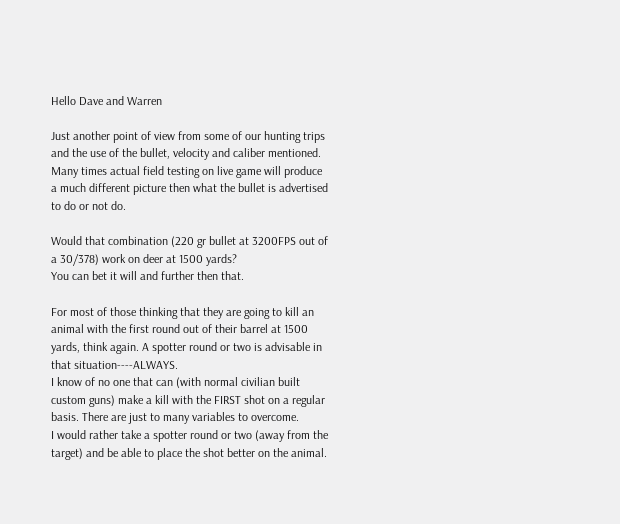Hello Dave and Warren

Just another point of view from some of our hunting trips and the use of the bullet, velocity and caliber mentioned.
Many times actual field testing on live game will produce a much different picture then what the bullet is advertised to do or not do.

Would that combination (220 gr bullet at 3200FPS out of a 30/378) work on deer at 1500 yards?
You can bet it will and further then that.

For most of those thinking that they are going to kill an animal with the first round out of their barrel at 1500 yards, think again. A spotter round or two is advisable in that situation----ALWAYS.
I know of no one that can (with normal civilian built custom guns) make a kill with the FIRST shot on a regular basis. There are just to many variables to overcome.
I would rather take a spotter round or two (away from the target) and be able to place the shot better on the animal.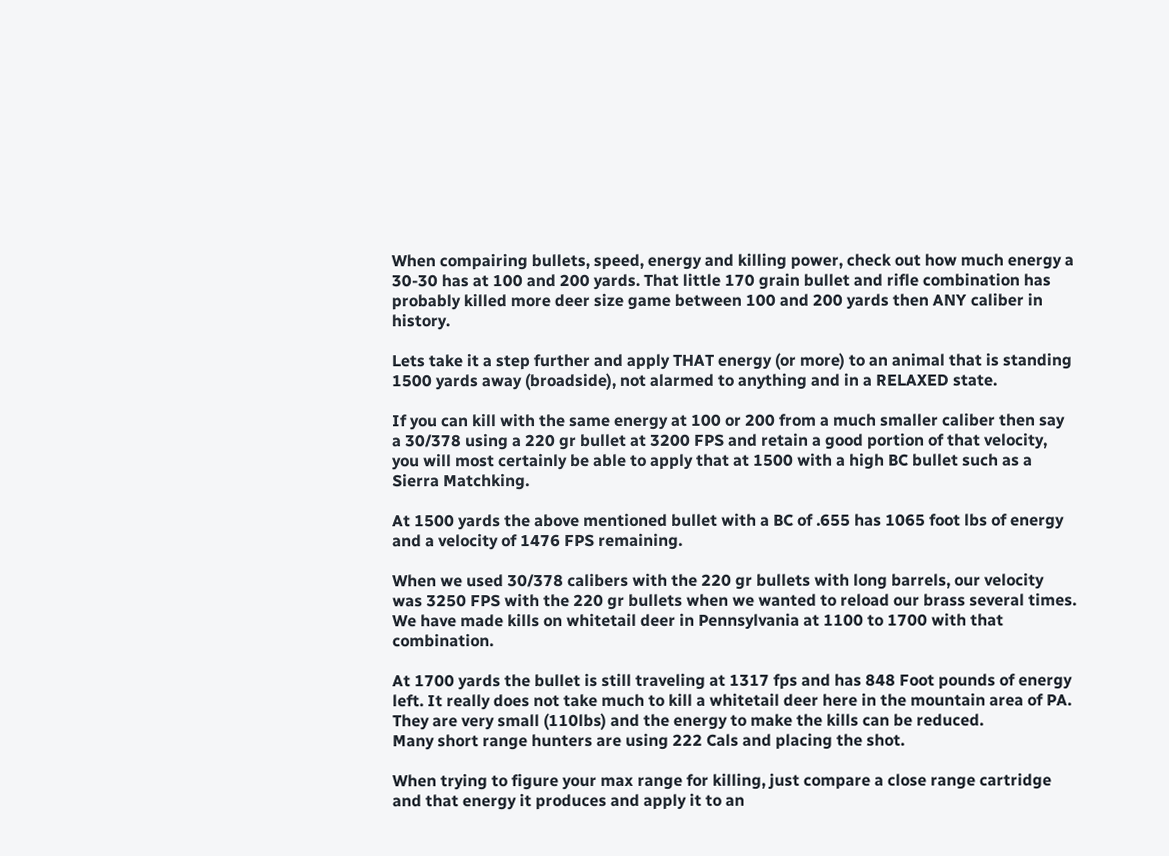When compairing bullets, speed, energy and killing power, check out how much energy a 30-30 has at 100 and 200 yards. That little 170 grain bullet and rifle combination has probably killed more deer size game between 100 and 200 yards then ANY caliber in history.

Lets take it a step further and apply THAT energy (or more) to an animal that is standing 1500 yards away (broadside), not alarmed to anything and in a RELAXED state.

If you can kill with the same energy at 100 or 200 from a much smaller caliber then say a 30/378 using a 220 gr bullet at 3200 FPS and retain a good portion of that velocity, you will most certainly be able to apply that at 1500 with a high BC bullet such as a Sierra Matchking.

At 1500 yards the above mentioned bullet with a BC of .655 has 1065 foot lbs of energy
and a velocity of 1476 FPS remaining.

When we used 30/378 calibers with the 220 gr bullets with long barrels, our velocity was 3250 FPS with the 220 gr bullets when we wanted to reload our brass several times.
We have made kills on whitetail deer in Pennsylvania at 1100 to 1700 with that combination.

At 1700 yards the bullet is still traveling at 1317 fps and has 848 Foot pounds of energy left. It really does not take much to kill a whitetail deer here in the mountain area of PA. They are very small (110lbs) and the energy to make the kills can be reduced.
Many short range hunters are using 222 Cals and placing the shot.

When trying to figure your max range for killing, just compare a close range cartridge and that energy it produces and apply it to an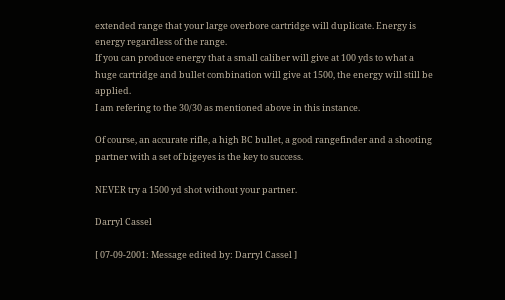extended range that your large overbore cartridge will duplicate. Energy is energy regardless of the range.
If you can produce energy that a small caliber will give at 100 yds to what a huge cartridge and bullet combination will give at 1500, the energy will still be applied.
I am refering to the 30/30 as mentioned above in this instance.

Of course, an accurate rifle, a high BC bullet, a good rangefinder and a shooting partner with a set of bigeyes is the key to success.

NEVER try a 1500 yd shot without your partner.

Darryl Cassel

[ 07-09-2001: Message edited by: Darryl Cassel ]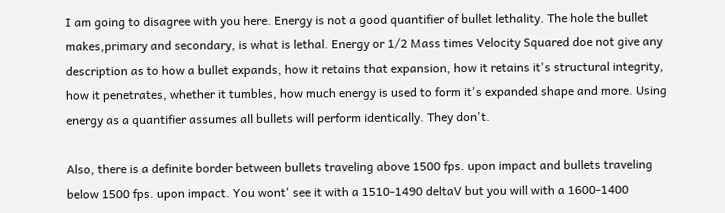I am going to disagree with you here. Energy is not a good quantifier of bullet lethality. The hole the bullet makes,primary and secondary, is what is lethal. Energy or 1/2 Mass times Velocity Squared doe not give any description as to how a bullet expands, how it retains that expansion, how it retains it's structural integrity, how it penetrates, whether it tumbles, how much energy is used to form it's expanded shape and more. Using energy as a quantifier assumes all bullets will perform identically. They don't.

Also, there is a definite border between bullets traveling above 1500 fps. upon impact and bullets traveling below 1500 fps. upon impact. You wont' see it with a 1510-1490 deltaV but you will with a 1600-1400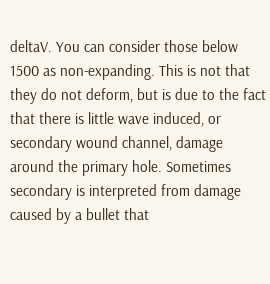deltaV. You can consider those below 1500 as non-expanding. This is not that they do not deform, but is due to the fact that there is little wave induced, or secondary wound channel, damage around the primary hole. Sometimes secondary is interpreted from damage caused by a bullet that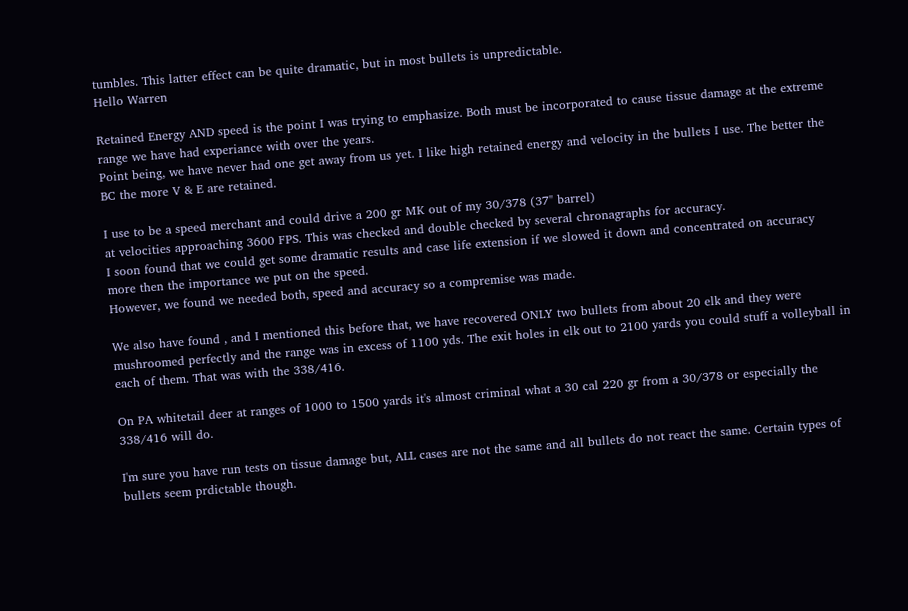tumbles. This latter effect can be quite dramatic, but in most bullets is unpredictable.
Hello Warren

Retained Energy AND speed is the point I was trying to emphasize. Both must be incorporated to cause tissue damage at the extreme range we have had experiance with over the years.
Point being, we have never had one get away from us yet. I like high retained energy and velocity in the bullets I use. The better the BC the more V & E are retained.

I use to be a speed merchant and could drive a 200 gr MK out of my 30/378 (37" barrel)
at velocities approaching 3600 FPS. This was checked and double checked by several chronagraphs for accuracy.
I soon found that we could get some dramatic results and case life extension if we slowed it down and concentrated on accuracy more then the importance we put on the speed.
However, we found we needed both, speed and accuracy so a compremise was made.

We also have found , and I mentioned this before that, we have recovered ONLY two bullets from about 20 elk and they were mushroomed perfectly and the range was in excess of 1100 yds. The exit holes in elk out to 2100 yards you could stuff a volleyball in each of them. That was with the 338/416.

On PA whitetail deer at ranges of 1000 to 1500 yards it's almost criminal what a 30 cal 220 gr from a 30/378 or especially the 338/416 will do.

I'm sure you have run tests on tissue damage but, ALL cases are not the same and all bullets do not react the same. Certain types of bullets seem prdictable though.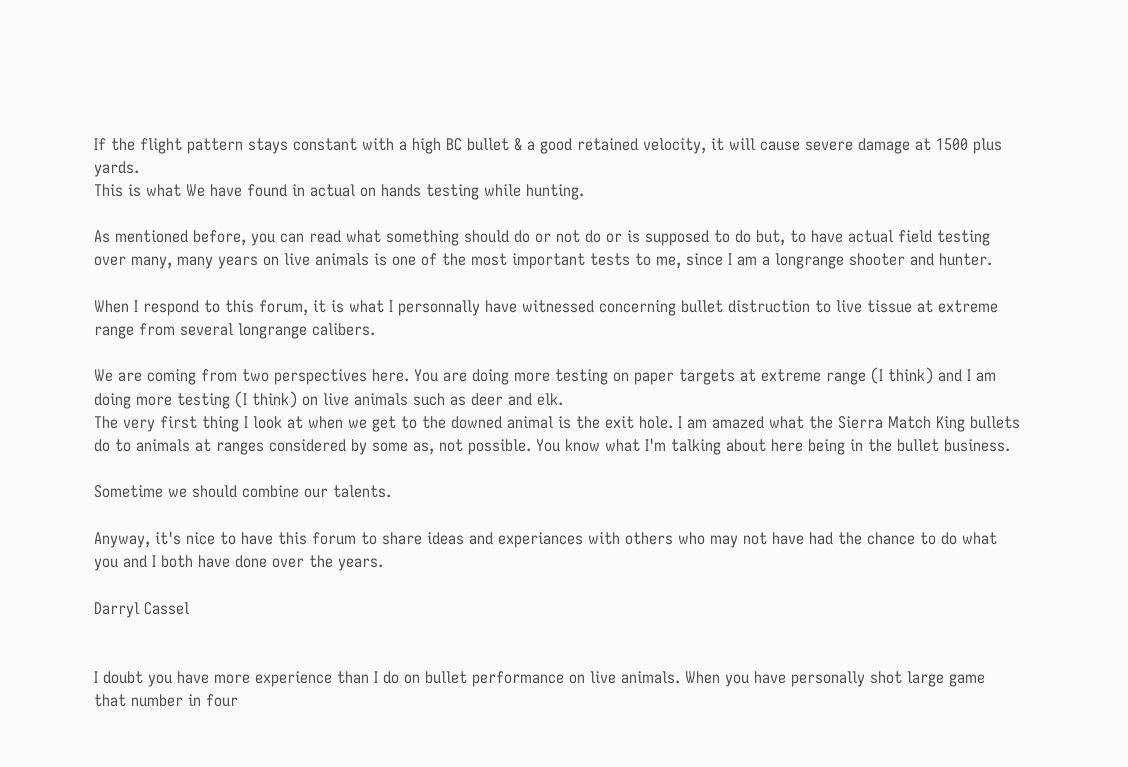If the flight pattern stays constant with a high BC bullet & a good retained velocity, it will cause severe damage at 1500 plus yards.
This is what We have found in actual on hands testing while hunting.

As mentioned before, you can read what something should do or not do or is supposed to do but, to have actual field testing over many, many years on live animals is one of the most important tests to me, since I am a longrange shooter and hunter.

When I respond to this forum, it is what I personnally have witnessed concerning bullet distruction to live tissue at extreme range from several longrange calibers.

We are coming from two perspectives here. You are doing more testing on paper targets at extreme range (I think) and I am doing more testing (I think) on live animals such as deer and elk.
The very first thing I look at when we get to the downed animal is the exit hole. I am amazed what the Sierra Match King bullets do to animals at ranges considered by some as, not possible. You know what I'm talking about here being in the bullet business.

Sometime we should combine our talents.

Anyway, it's nice to have this forum to share ideas and experiances with others who may not have had the chance to do what you and I both have done over the years.

Darryl Cassel


I doubt you have more experience than I do on bullet performance on live animals. When you have personally shot large game that number in four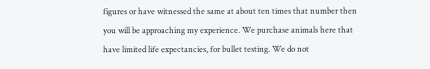figures or have witnessed the same at about ten times that number then you will be approaching my experience. We purchase animals here that have limited life expectancies, for bullet testing. We do not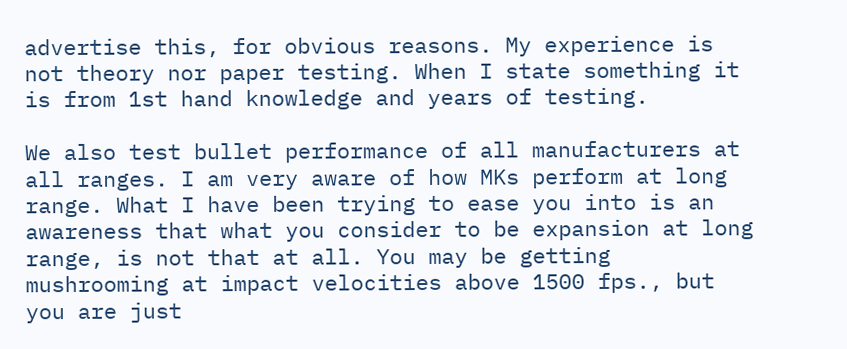advertise this, for obvious reasons. My experience is not theory nor paper testing. When I state something it is from 1st hand knowledge and years of testing.

We also test bullet performance of all manufacturers at all ranges. I am very aware of how MKs perform at long range. What I have been trying to ease you into is an awareness that what you consider to be expansion at long range, is not that at all. You may be getting mushrooming at impact velocities above 1500 fps., but you are just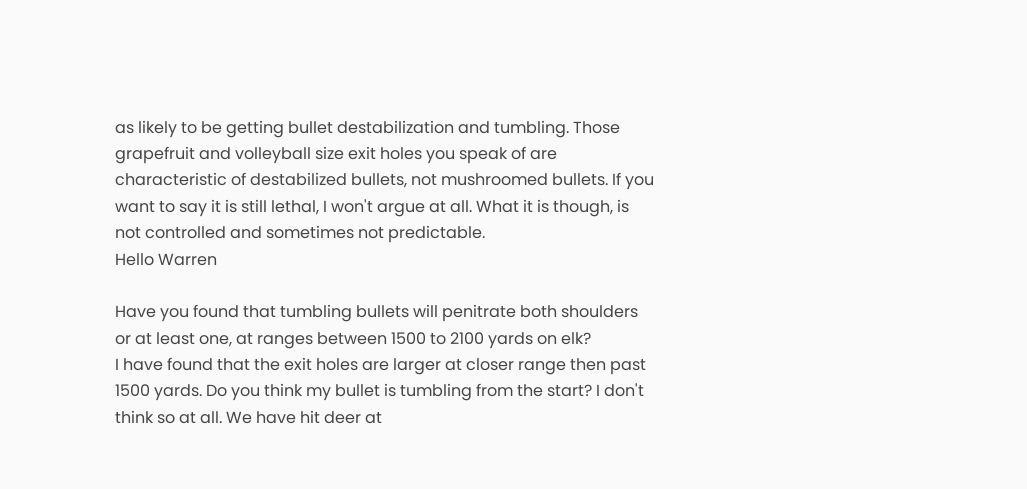as likely to be getting bullet destabilization and tumbling. Those grapefruit and volleyball size exit holes you speak of are characteristic of destabilized bullets, not mushroomed bullets. If you want to say it is still lethal, I won't argue at all. What it is though, is not controlled and sometimes not predictable.
Hello Warren

Have you found that tumbling bullets will penitrate both shoulders or at least one, at ranges between 1500 to 2100 yards on elk?
I have found that the exit holes are larger at closer range then past 1500 yards. Do you think my bullet is tumbling from the start? I don't think so at all. We have hit deer at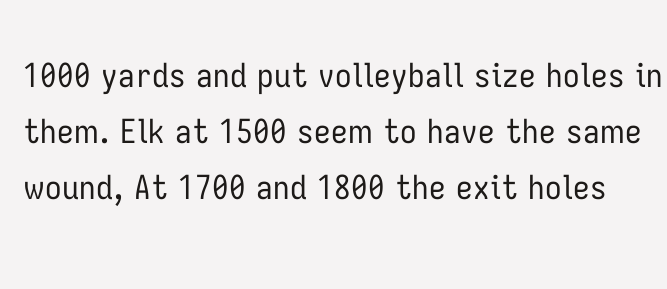1000 yards and put volleyball size holes in them. Elk at 1500 seem to have the same wound, At 1700 and 1800 the exit holes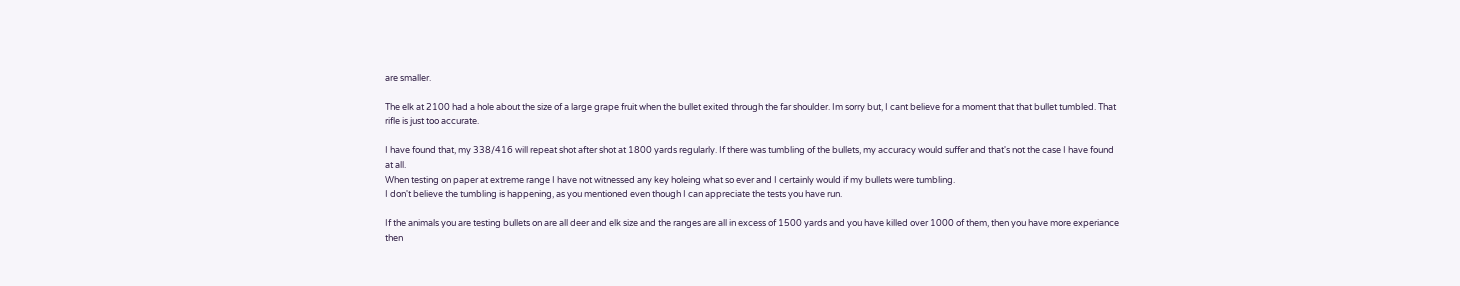are smaller.

The elk at 2100 had a hole about the size of a large grape fruit when the bullet exited through the far shoulder. Im sorry but, I cant believe for a moment that that bullet tumbled. That rifle is just too accurate.

I have found that, my 338/416 will repeat shot after shot at 1800 yards regularly. If there was tumbling of the bullets, my accuracy would suffer and that's not the case I have found at all.
When testing on paper at extreme range I have not witnessed any key holeing what so ever and I certainly would if my bullets were tumbling.
I don't believe the tumbling is happening, as you mentioned even though I can appreciate the tests you have run.

If the animals you are testing bullets on are all deer and elk size and the ranges are all in excess of 1500 yards and you have killed over 1000 of them, then you have more experiance then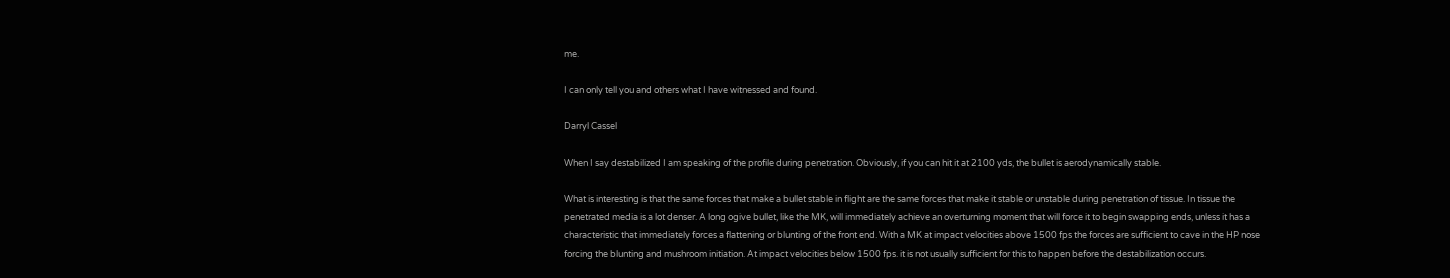me.

I can only tell you and others what I have witnessed and found.

Darryl Cassel

When I say destabilized I am speaking of the profile during penetration. Obviously, if you can hit it at 2100 yds, the bullet is aerodynamically stable.

What is interesting is that the same forces that make a bullet stable in flight are the same forces that make it stable or unstable during penetration of tissue. In tissue the penetrated media is a lot denser. A long ogive bullet, like the MK, will immediately achieve an overturning moment that will force it to begin swapping ends, unless it has a characteristic that immediately forces a flattening or blunting of the front end. With a MK at impact velocities above 1500 fps the forces are sufficient to cave in the HP nose forcing the blunting and mushroom initiation. At impact velocities below 1500 fps. it is not usually sufficient for this to happen before the destabilization occurs.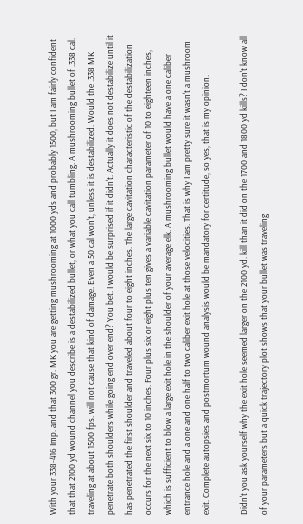With your 338-416 Imp. and that 300 gr. MK you are getting mushrooming at 1000 yds and probably 1500, but I am fairly confident that that 2100 yd wound channel you describe is a destabilized bullet, or what you call tumbling. A mushrooming bullet of .338 cal. traveling at about 1500 fps. will not cause that kind of damage. Even a 50 cal won't, unless it is destabilized. Would the .338 MK penetrate both shoulders while going end over end? You bet. I would be surprised if it didn't. Actually it does not destabilize until it has penetrated the first shoulder and traveled about four to eight inches. The large cavitation characteristic of the destabilization occurs for the next six to 10 inches. Four plus six or eight plus ten gives a variable cavitation parameter of 10 to eighteen inches, which is sufficient to blow a large exit hole in the shoulder of your average elk. A mushrooming bullet would have a one caliber entrance hole and a one and one half to two caliber exit hole at those velocities. That is why I am pretty sure it wasn't a mushroom exit. Complete autopsies and postmortum wound analysis would be mandatory for certitude, so yes, that is my opinion.

Didn't you ask yourself why the exit hole seemed larger on the 2100 yd. kill than it did on the 1700 and 1800 yd kills? I don't know all of your parameters but a quick trajectory plot shows that your bullet was traveling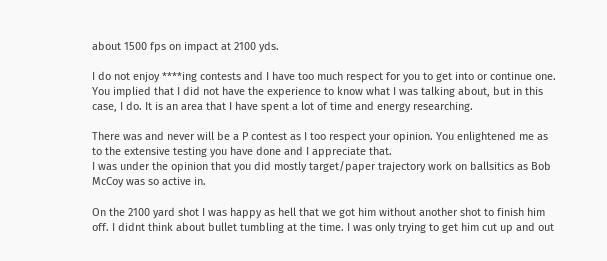about 1500 fps on impact at 2100 yds.

I do not enjoy ****ing contests and I have too much respect for you to get into or continue one. You implied that I did not have the experience to know what I was talking about, but in this case, I do. It is an area that I have spent a lot of time and energy researching.

There was and never will be a P contest as I too respect your opinion. You enlightened me as to the extensive testing you have done and I appreciate that.
I was under the opinion that you did mostly target/paper trajectory work on ballsitics as Bob McCoy was so active in.

On the 2100 yard shot I was happy as hell that we got him without another shot to finish him off. I didnt think about bullet tumbling at the time. I was only trying to get him cut up and out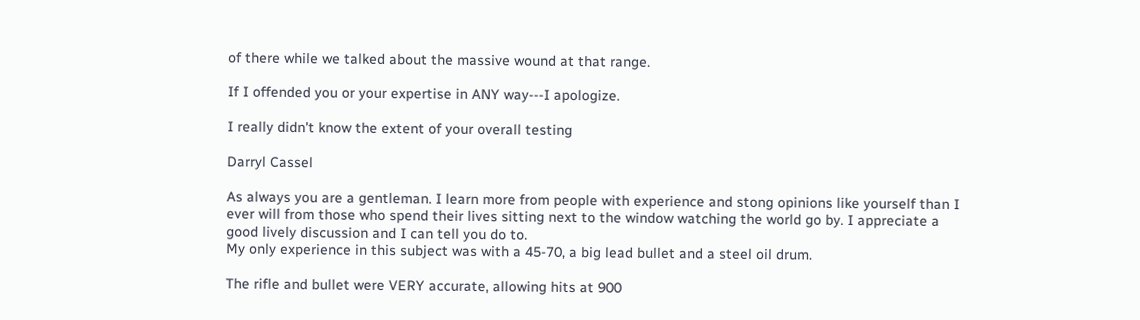of there while we talked about the massive wound at that range.

If I offended you or your expertise in ANY way---I apologize.

I really didn't know the extent of your overall testing

Darryl Cassel

As always you are a gentleman. I learn more from people with experience and stong opinions like yourself than I ever will from those who spend their lives sitting next to the window watching the world go by. I appreciate a good lively discussion and I can tell you do to.
My only experience in this subject was with a 45-70, a big lead bullet and a steel oil drum.

The rifle and bullet were VERY accurate, allowing hits at 900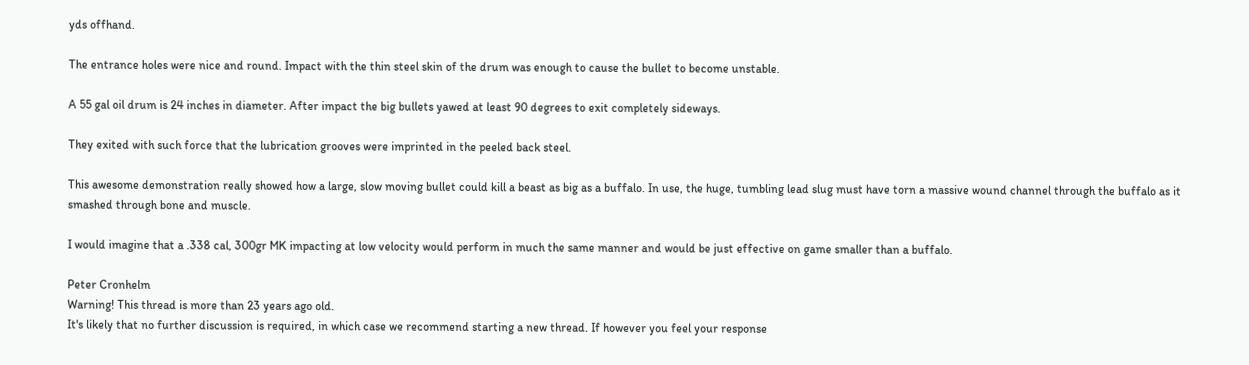yds offhand.

The entrance holes were nice and round. Impact with the thin steel skin of the drum was enough to cause the bullet to become unstable.

A 55 gal oil drum is 24 inches in diameter. After impact the big bullets yawed at least 90 degrees to exit completely sideways.

They exited with such force that the lubrication grooves were imprinted in the peeled back steel.

This awesome demonstration really showed how a large, slow moving bullet could kill a beast as big as a buffalo. In use, the huge, tumbling lead slug must have torn a massive wound channel through the buffalo as it smashed through bone and muscle.

I would imagine that a .338 cal, 300gr MK impacting at low velocity would perform in much the same manner and would be just effective on game smaller than a buffalo.

Peter Cronhelm
Warning! This thread is more than 23 years ago old.
It's likely that no further discussion is required, in which case we recommend starting a new thread. If however you feel your response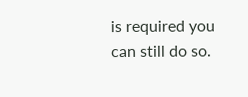is required you can still do so.